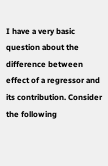I have a very basic question about the difference between effect of a regressor and its contribution. Consider the following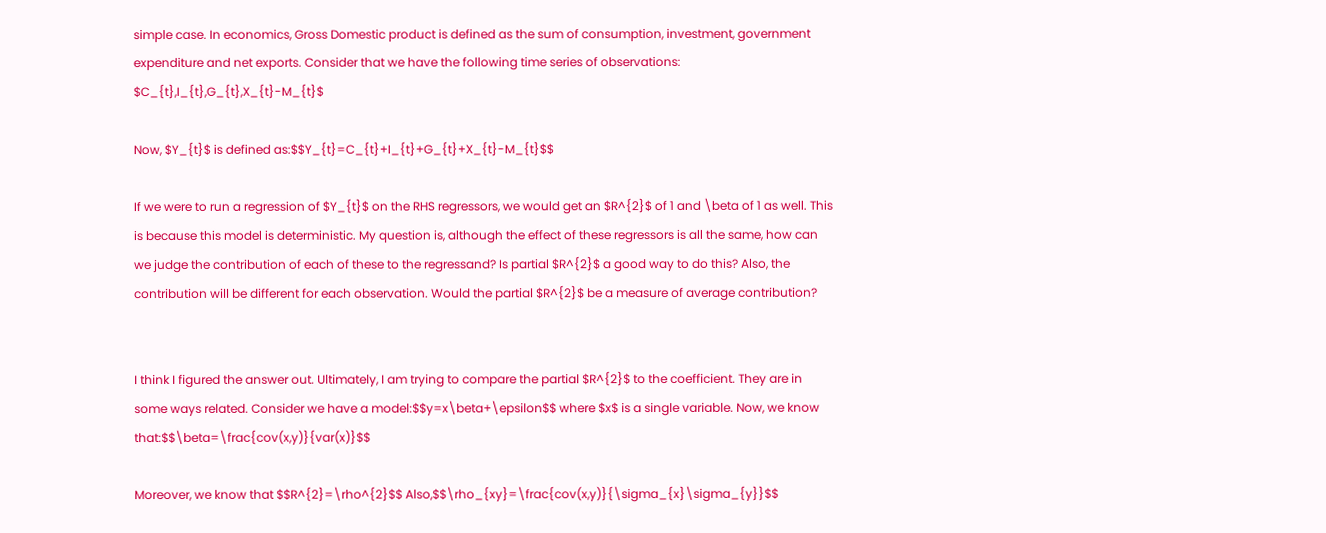simple case. In economics, Gross Domestic product is defined as the sum of consumption, investment, government expenditure and net exports. Consider that we have the following time series of observations: $C_{t},I_{t},G_{t},X_{t}-M_{t}$

Now, $Y_{t}$ is defined as:$$Y_{t}=C_{t}+I_{t}+G_{t}+X_{t}-M_{t}$$

If we were to run a regression of $Y_{t}$ on the RHS regressors, we would get an $R^{2}$ of 1 and \beta of 1 as well. This is because this model is deterministic. My question is, although the effect of these regressors is all the same, how can we judge the contribution of each of these to the regressand? Is partial $R^{2}$ a good way to do this? Also, the contribution will be different for each observation. Would the partial $R^{2}$ be a measure of average contribution?


I think I figured the answer out. Ultimately, I am trying to compare the partial $R^{2}$ to the coefficient. They are in some ways related. Consider we have a model:$$y=x\beta+\epsilon$$ where $x$ is a single variable. Now, we know that:$$\beta=\frac{cov(x,y)}{var(x)}$$

Moreover, we know that $$R^{2}=\rho^{2}$$ Also,$$\rho_{xy}=\frac{cov(x,y)}{\sigma_{x}\sigma_{y}}$$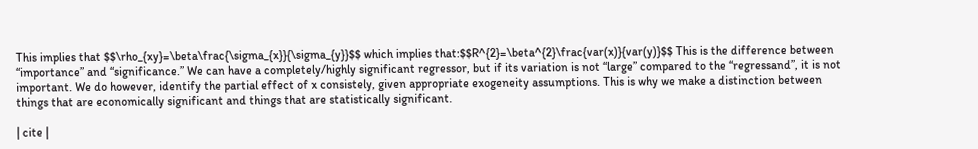This implies that $$\rho_{xy}=\beta\frac{\sigma_{x}}{\sigma_{y}}$$ which implies that:$$R^{2}=\beta^{2}\frac{var(x)}{var(y)}$$ This is the difference between “importance” and “significance.” We can have a completely/highly significant regressor, but if its variation is not “large” compared to the “regressand”, it is not important. We do however, identify the partial effect of x consistely, given appropriate exogeneity assumptions. This is why we make a distinction between things that are economically significant and things that are statistically significant.

| cite |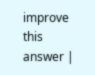improve this answer |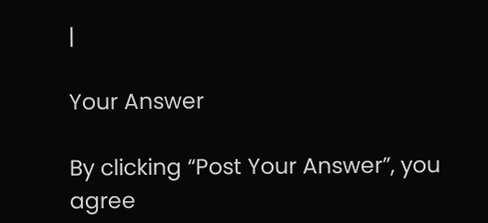|

Your Answer

By clicking “Post Your Answer”, you agree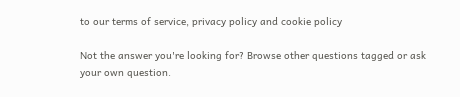to our terms of service, privacy policy and cookie policy

Not the answer you're looking for? Browse other questions tagged or ask your own question.